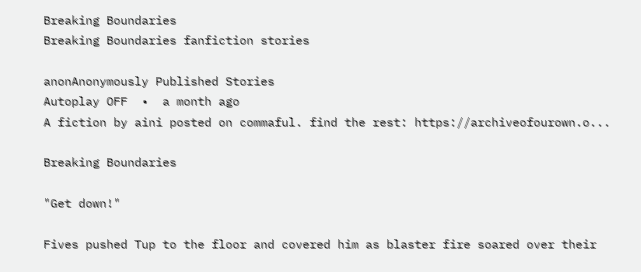Breaking Boundaries
Breaking Boundaries fanfiction stories

anonAnonymously Published Stories
Autoplay OFF  •  a month ago
A fiction by aini posted on commaful. find the rest: https://archiveofourown.o...

Breaking Boundaries

"Get down!"

Fives pushed Tup to the floor and covered him as blaster fire soared over their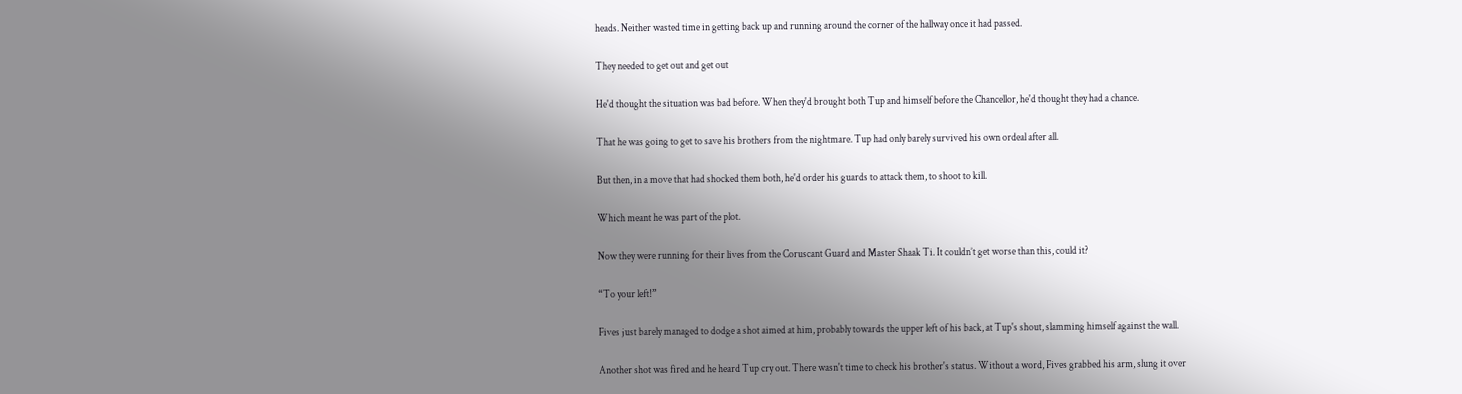heads. Neither wasted time in getting back up and running around the corner of the hallway once it had passed.

They needed to get out and get out

He'd thought the situation was bad before. When they'd brought both Tup and himself before the Chancellor, he'd thought they had a chance.

That he was going to get to save his brothers from the nightmare. Tup had only barely survived his own ordeal after all.

But then, in a move that had shocked them both, he'd order his guards to attack them, to shoot to kill.

Which meant he was part of the plot.

Now they were running for their lives from the Coruscant Guard and Master Shaak Ti. It couldn’t get worse than this, could it?

“To your left!”

Fives just barely managed to dodge a shot aimed at him, probably towards the upper left of his back, at Tup's shout, slamming himself against the wall.

Another shot was fired and he heard Tup cry out. There wasn't time to check his brother's status. Without a word, Fives grabbed his arm, slung it over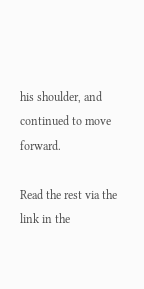his shoulder, and continued to move forward.

Read the rest via the link in the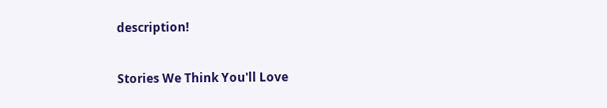description!

Stories We Think You'll Love